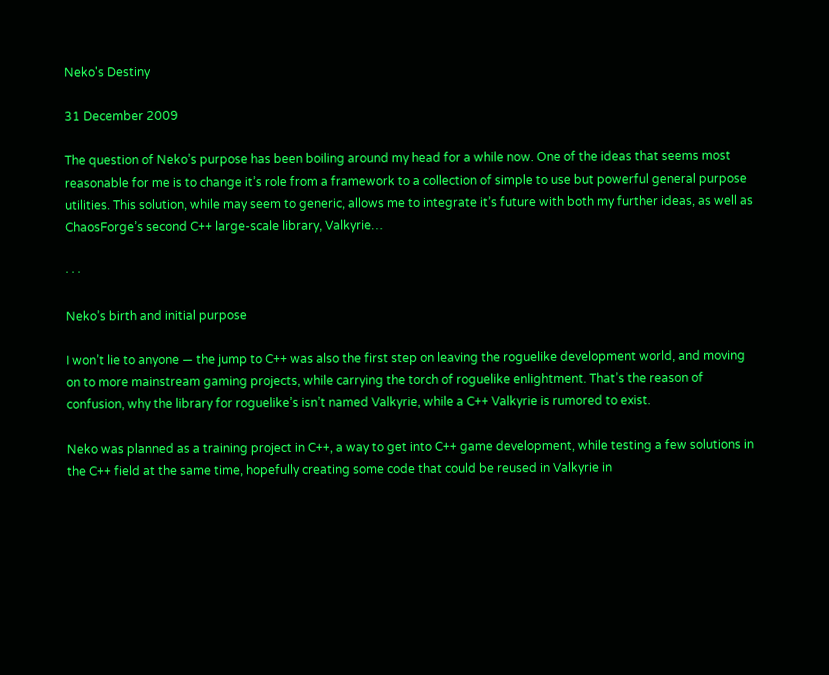Neko's Destiny

31 December 2009

The question of Neko’s purpose has been boiling around my head for a while now. One of the ideas that seems most reasonable for me is to change it’s role from a framework to a collection of simple to use but powerful general purpose utilities. This solution, while may seem to generic, allows me to integrate it’s future with both my further ideas, as well as ChaosForge’s second C++ large-scale library, Valkyrie…

· · ·

Neko’s birth and initial purpose

I won’t lie to anyone — the jump to C++ was also the first step on leaving the roguelike development world, and moving on to more mainstream gaming projects, while carrying the torch of roguelike enlightment. That’s the reason of confusion, why the library for roguelike’s isn’t named Valkyrie, while a C++ Valkyrie is rumored to exist.

Neko was planned as a training project in C++, a way to get into C++ game development, while testing a few solutions in the C++ field at the same time, hopefully creating some code that could be reused in Valkyrie in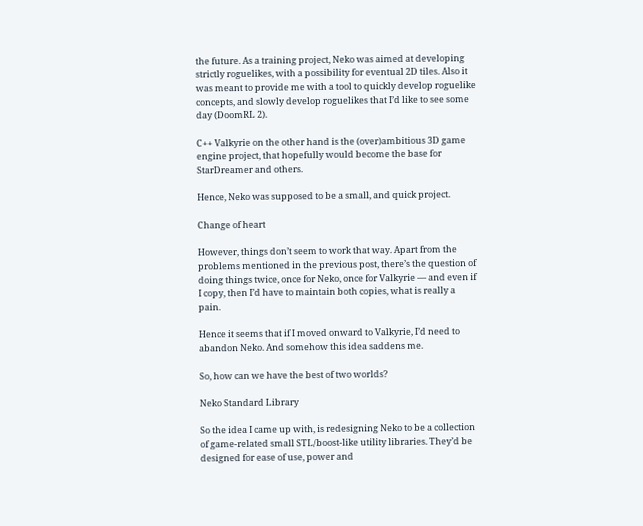the future. As a training project, Neko was aimed at developing strictly roguelikes, with a possibility for eventual 2D tiles. Also it was meant to provide me with a tool to quickly develop roguelike concepts, and slowly develop roguelikes that I’d like to see some day (DoomRL 2).

C++ Valkyrie on the other hand is the (over)ambitious 3D game engine project, that hopefully would become the base for StarDreamer and others.

Hence, Neko was supposed to be a small, and quick project.

Change of heart

However, things don’t seem to work that way. Apart from the problems mentioned in the previous post, there’s the question of doing things twice, once for Neko, once for Valkyrie — and even if I copy, then I’d have to maintain both copies, what is really a pain.

Hence it seems that if I moved onward to Valkyrie, I’d need to abandon Neko. And somehow this idea saddens me.

So, how can we have the best of two worlds?

Neko Standard Library

So the idea I came up with, is redesigning Neko to be a collection of game-related small STL/boost-like utility libraries. They’d be designed for ease of use, power and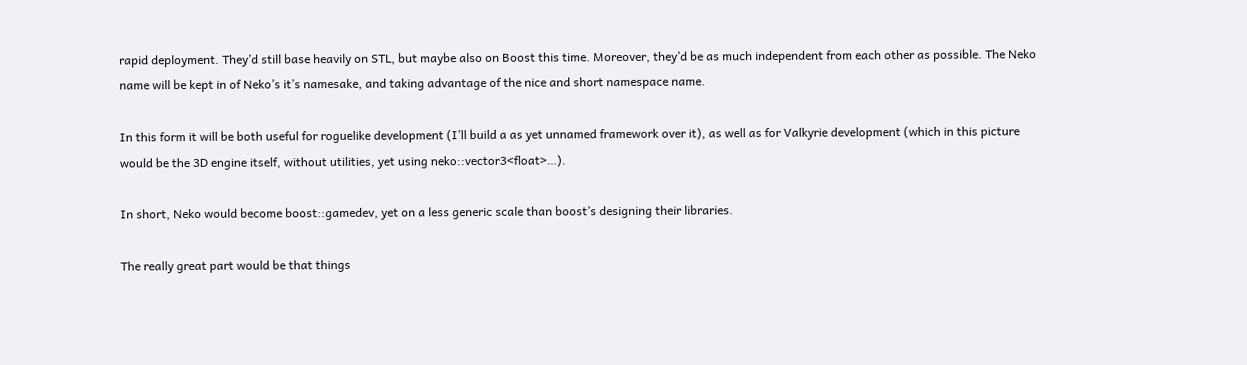rapid deployment. They’d still base heavily on STL, but maybe also on Boost this time. Moreover, they’d be as much independent from each other as possible. The Neko name will be kept in of Neko’s it’s namesake, and taking advantage of the nice and short namespace name.

In this form it will be both useful for roguelike development (I’ll build a as yet unnamed framework over it), as well as for Valkyrie development (which in this picture would be the 3D engine itself, without utilities, yet using neko::vector3<float>…).

In short, Neko would become boost::gamedev, yet on a less generic scale than boost’s designing their libraries.

The really great part would be that things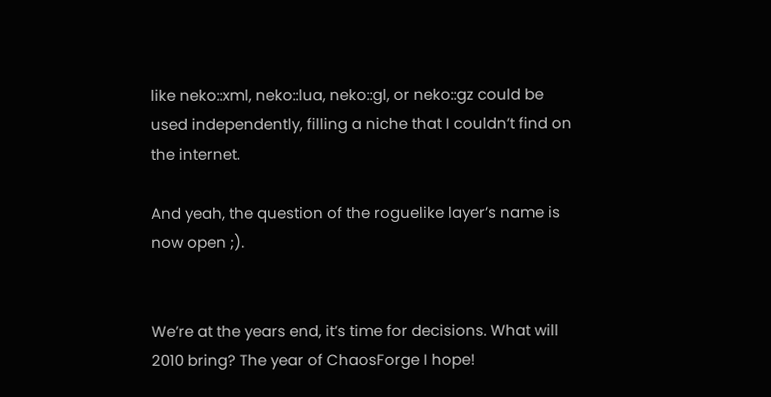like neko::xml, neko::lua, neko::gl, or neko::gz could be used independently, filling a niche that I couldn’t find on the internet.

And yeah, the question of the roguelike layer’s name is now open ;).


We’re at the years end, it’s time for decisions. What will 2010 bring? The year of ChaosForge I hope!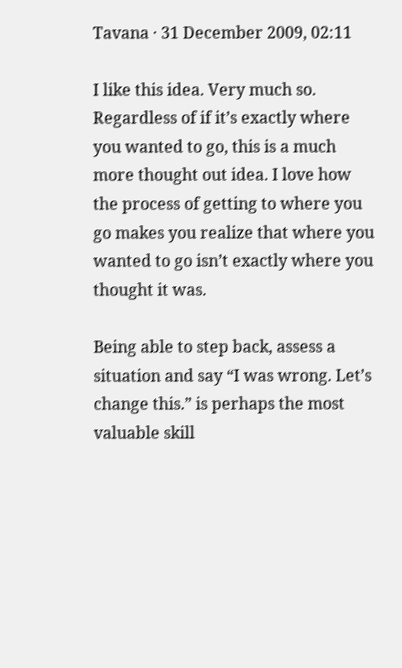Tavana · 31 December 2009, 02:11

I like this idea. Very much so. Regardless of if it’s exactly where you wanted to go, this is a much more thought out idea. I love how the process of getting to where you go makes you realize that where you wanted to go isn’t exactly where you thought it was.

Being able to step back, assess a situation and say “I was wrong. Let’s change this.” is perhaps the most valuable skill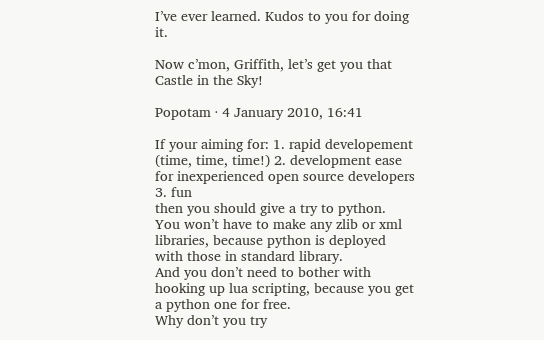I’ve ever learned. Kudos to you for doing it.

Now c’mon, Griffith, let’s get you that Castle in the Sky!

Popotam · 4 January 2010, 16:41

If your aiming for: 1. rapid developement (time, time, time!) 2. development ease for inexperienced open source developers 3. fun
then you should give a try to python.
You won’t have to make any zlib or xml libraries, because python is deployed with those in standard library.
And you don’t need to bother with hooking up lua scripting, because you get a python one for free.
Why don’t you try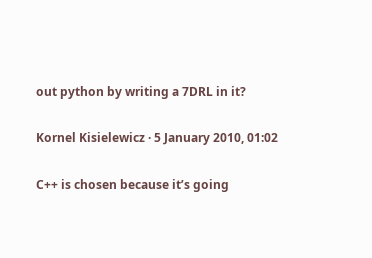out python by writing a 7DRL in it?

Kornel Kisielewicz · 5 January 2010, 01:02

C++ is chosen because it’s going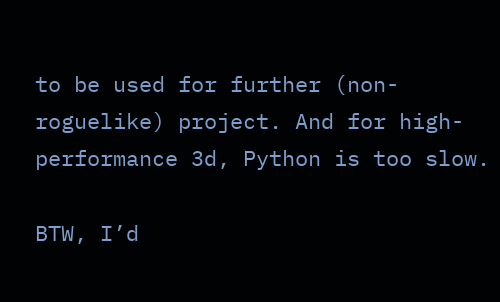to be used for further (non-roguelike) project. And for high-performance 3d, Python is too slow.

BTW, I’d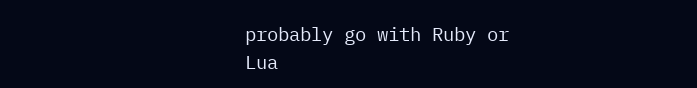probably go with Ruby or Lua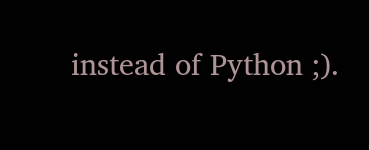instead of Python ;).